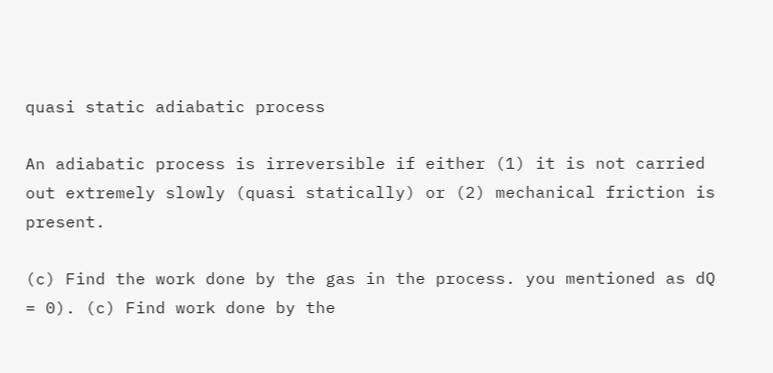quasi static adiabatic process

An adiabatic process is irreversible if either (1) it is not carried out extremely slowly (quasi statically) or (2) mechanical friction is present.

(c) Find the work done by the gas in the process. you mentioned as dQ = 0). (c) Find work done by the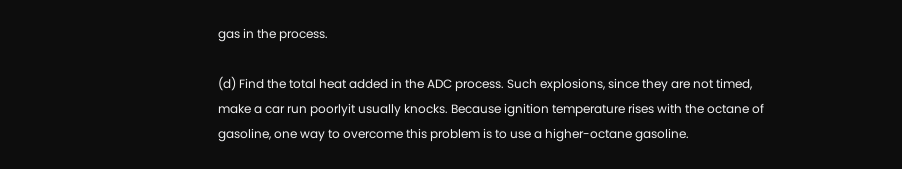gas in the process.

(d) Find the total heat added in the ADC process. Such explosions, since they are not timed, make a car run poorlyit usually knocks. Because ignition temperature rises with the octane of gasoline, one way to overcome this problem is to use a higher-octane gasoline.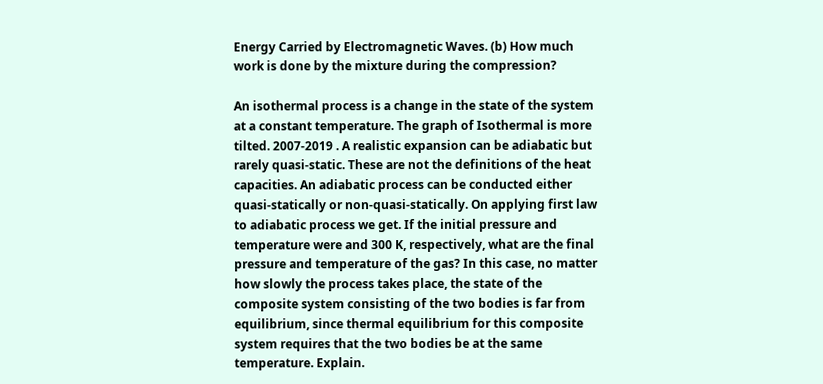Energy Carried by Electromagnetic Waves. (b) How much work is done by the mixture during the compression?

An isothermal process is a change in the state of the system at a constant temperature. The graph of Isothermal is more tilted. 2007-2019 . A realistic expansion can be adiabatic but rarely quasi-static. These are not the definitions of the heat capacities. An adiabatic process can be conducted either quasi-statically or non-quasi-statically. On applying first law to adiabatic process we get. If the initial pressure and temperature were and 300 K, respectively, what are the final pressure and temperature of the gas? In this case, no matter how slowly the process takes place, the state of the composite system consisting of the two bodies is far from equilibrium, since thermal equilibrium for this composite system requires that the two bodies be at the same temperature. Explain.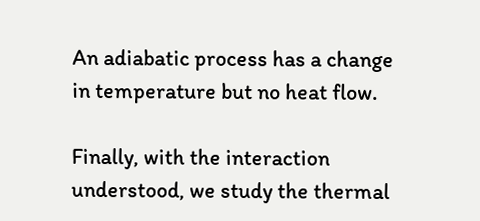An adiabatic process has a change in temperature but no heat flow.

Finally, with the interaction understood, we study the thermal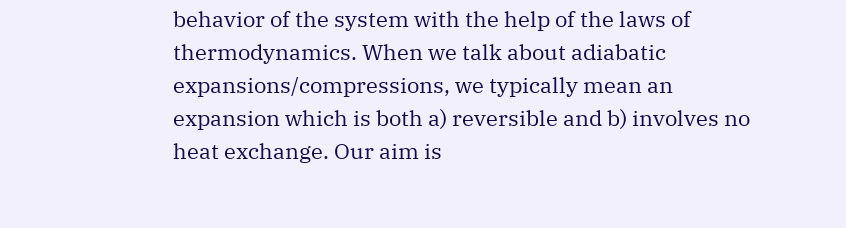behavior of the system with the help of the laws of thermodynamics. When we talk about adiabatic expansions/compressions, we typically mean an expansion which is both a) reversible and b) involves no heat exchange. Our aim is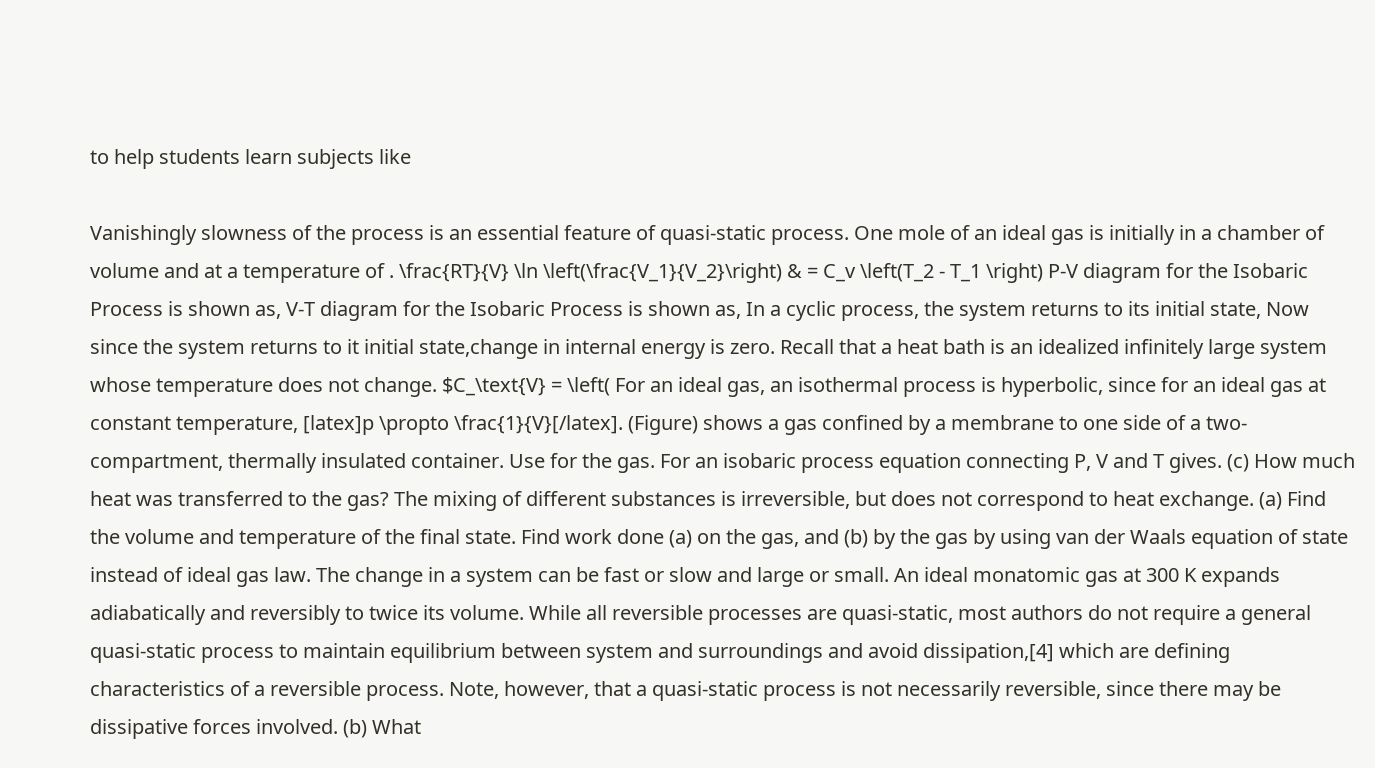to help students learn subjects like

Vanishingly slowness of the process is an essential feature of quasi-static process. One mole of an ideal gas is initially in a chamber of volume and at a temperature of . \frac{RT}{V} \ln \left(\frac{V_1}{V_2}\right) & = C_v \left(T_2 - T_1 \right) P-V diagram for the Isobaric Process is shown as, V-T diagram for the Isobaric Process is shown as, In a cyclic process, the system returns to its initial state, Now since the system returns to it initial state,change in internal energy is zero. Recall that a heat bath is an idealized infinitely large system whose temperature does not change. $C_\text{V} = \left( For an ideal gas, an isothermal process is hyperbolic, since for an ideal gas at constant temperature, [latex]p \propto \frac{1}{V}[/latex]. (Figure) shows a gas confined by a membrane to one side of a two-compartment, thermally insulated container. Use for the gas. For an isobaric process equation connecting P, V and T gives. (c) How much heat was transferred to the gas? The mixing of different substances is irreversible, but does not correspond to heat exchange. (a) Find the volume and temperature of the final state. Find work done (a) on the gas, and (b) by the gas by using van der Waals equation of state instead of ideal gas law. The change in a system can be fast or slow and large or small. An ideal monatomic gas at 300 K expands adiabatically and reversibly to twice its volume. While all reversible processes are quasi-static, most authors do not require a general quasi-static process to maintain equilibrium between system and surroundings and avoid dissipation,[4] which are defining characteristics of a reversible process. Note, however, that a quasi-static process is not necessarily reversible, since there may be dissipative forces involved. (b) What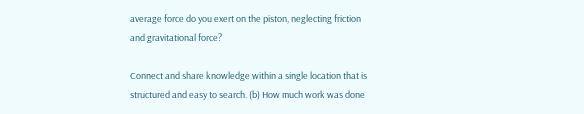average force do you exert on the piston, neglecting friction and gravitational force?

Connect and share knowledge within a single location that is structured and easy to search. (b) How much work was done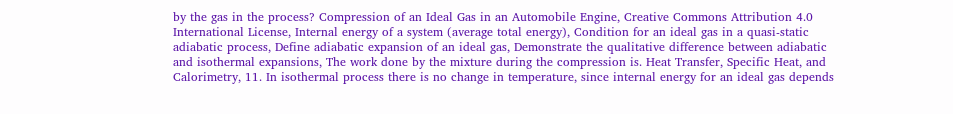by the gas in the process? Compression of an Ideal Gas in an Automobile Engine, Creative Commons Attribution 4.0 International License, Internal energy of a system (average total energy), Condition for an ideal gas in a quasi-static adiabatic process, Define adiabatic expansion of an ideal gas, Demonstrate the qualitative difference between adiabatic and isothermal expansions, The work done by the mixture during the compression is. Heat Transfer, Specific Heat, and Calorimetry, 11. In isothermal process there is no change in temperature, since internal energy for an ideal gas depends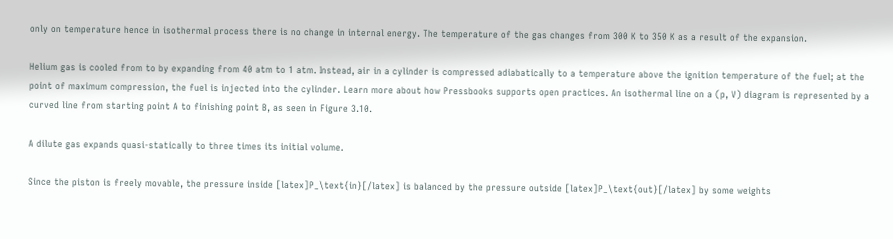only on temperature hence in isothermal process there is no change in internal energy. The temperature of the gas changes from 300 K to 350 K as a result of the expansion.

Helium gas is cooled from to by expanding from 40 atm to 1 atm. Instead, air in a cylinder is compressed adiabatically to a temperature above the ignition temperature of the fuel; at the point of maximum compression, the fuel is injected into the cylinder. Learn more about how Pressbooks supports open practices. An isothermal line on a (p, V) diagram is represented by a curved line from starting point A to finishing point B, as seen in Figure 3.10.

A dilute gas expands quasi-statically to three times its initial volume.

Since the piston is freely movable, the pressure inside [latex]P_\text{in}[/latex] is balanced by the pressure outside [latex]P_\text{out}[/latex] by some weights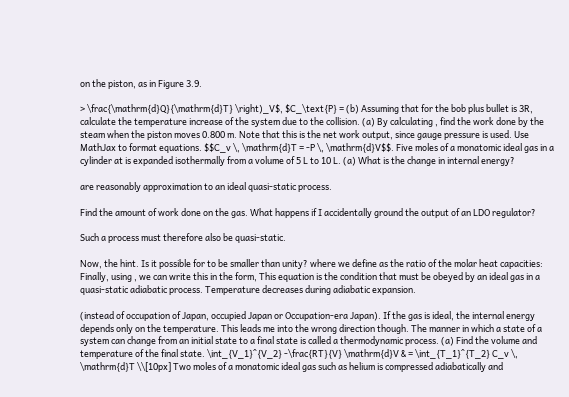on the piston, as in Figure 3.9.

> \frac{\mathrm{d}Q}{\mathrm{d}T} \right)_V$, $C_\text{P} = (b) Assuming that for the bob plus bullet is 3R, calculate the temperature increase of the system due to the collision. (a) By calculating , find the work done by the steam when the piston moves 0.800 m. Note that this is the net work output, since gauge pressure is used. Use MathJax to format equations. $$C_v \, \mathrm{d}T = -P \, \mathrm{d}V$$. Five moles of a monatomic ideal gas in a cylinder at is expanded isothermally from a volume of 5 L to 10 L. (a) What is the change in internal energy?

are reasonably approximation to an ideal quasi-static process.

Find the amount of work done on the gas. What happens if I accidentally ground the output of an LDO regulator?

Such a process must therefore also be quasi-static.

Now, the hint. Is it possible for to be smaller than unity? where we define as the ratio of the molar heat capacities: Finally, using , we can write this in the form, This equation is the condition that must be obeyed by an ideal gas in a quasi-static adiabatic process. Temperature decreases during adiabatic expansion.

(instead of occupation of Japan, occupied Japan or Occupation-era Japan). If the gas is ideal, the internal energy depends only on the temperature. This leads me into the wrong direction though. The manner in which a state of a system can change from an initial state to a final state is called a thermodynamic process. (a) Find the volume and temperature of the final state. \int_{V_1}^{V_2} -\frac{RT}{V} \mathrm{d}V & = \int_{T_1}^{T_2} C_v \, \mathrm{d}T \\[10px] Two moles of a monatomic ideal gas such as helium is compressed adiabatically and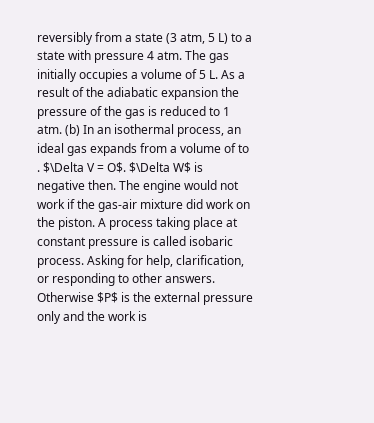reversibly from a state (3 atm, 5 L) to a state with pressure 4 atm. The gas initially occupies a volume of 5 L. As a result of the adiabatic expansion the pressure of the gas is reduced to 1 atm. (b) In an isothermal process, an ideal gas expands from a volume of to . $\Delta V = O$. $\Delta W$ is negative then. The engine would not work if the gas-air mixture did work on the piston. A process taking place at constant pressure is called isobaric process. Asking for help, clarification, or responding to other answers. Otherwise $P$ is the external pressure only and the work is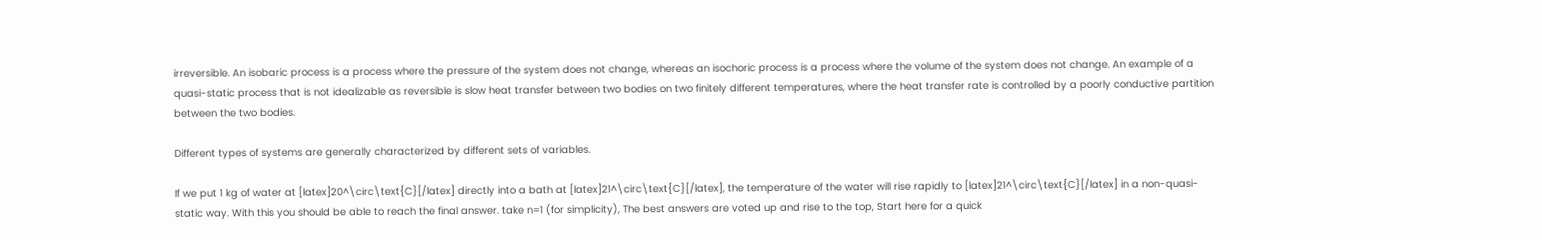irreversible. An isobaric process is a process where the pressure of the system does not change, whereas an isochoric process is a process where the volume of the system does not change. An example of a quasi-static process that is not idealizable as reversible is slow heat transfer between two bodies on two finitely different temperatures, where the heat transfer rate is controlled by a poorly conductive partition between the two bodies.

Different types of systems are generally characterized by different sets of variables.

If we put 1 kg of water at [latex]20^\circ\text{C}[/latex] directly into a bath at [latex]21^\circ\text{C}[/latex], the temperature of the water will rise rapidly to [latex]21^\circ\text{C}[/latex] in a non-quasi-static way. With this you should be able to reach the final answer. take n=1 (for simplicity), The best answers are voted up and rise to the top, Start here for a quick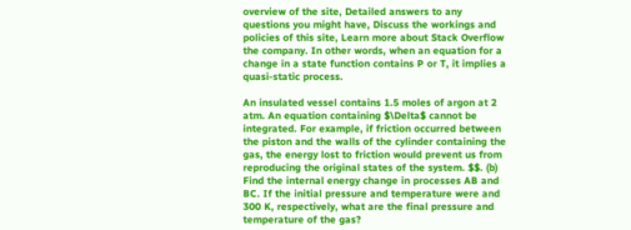overview of the site, Detailed answers to any questions you might have, Discuss the workings and policies of this site, Learn more about Stack Overflow the company. In other words, when an equation for a change in a state function contains P or T, it implies a quasi-static process.

An insulated vessel contains 1.5 moles of argon at 2 atm. An equation containing $\Delta$ cannot be integrated. For example, if friction occurred between the piston and the walls of the cylinder containing the gas, the energy lost to friction would prevent us from reproducing the original states of the system. $$. (b) Find the internal energy change in processes AB and BC. If the initial pressure and temperature were and 300 K, respectively, what are the final pressure and temperature of the gas?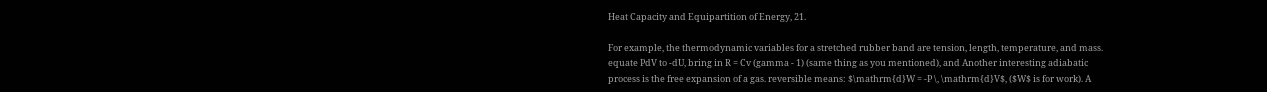Heat Capacity and Equipartition of Energy, 21.

For example, the thermodynamic variables for a stretched rubber band are tension, length, temperature, and mass. equate PdV to -dU, bring in R = Cv (gamma - 1) (same thing as you mentioned), and Another interesting adiabatic process is the free expansion of a gas. reversible means: $\mathrm{d}W = -P \, \mathrm{d}V$, ($W$ is for work). A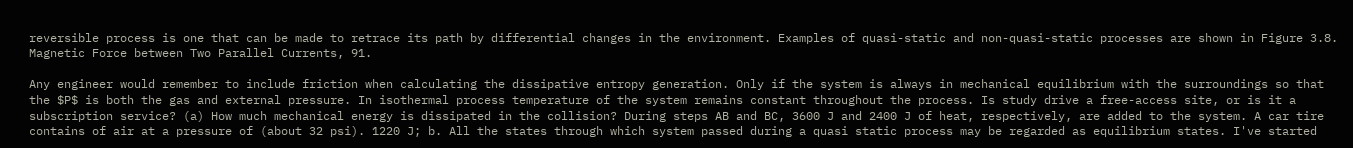reversible process is one that can be made to retrace its path by differential changes in the environment. Examples of quasi-static and non-quasi-static processes are shown in Figure 3.8. Magnetic Force between Two Parallel Currents, 91.

Any engineer would remember to include friction when calculating the dissipative entropy generation. Only if the system is always in mechanical equilibrium with the surroundings so that the $P$ is both the gas and external pressure. In isothermal process temperature of the system remains constant throughout the process. Is study drive a free-access site, or is it a subscription service? (a) How much mechanical energy is dissipated in the collision? During steps AB and BC, 3600 J and 2400 J of heat, respectively, are added to the system. A car tire contains of air at a pressure of (about 32 psi). 1220 J; b. All the states through which system passed during a quasi static process may be regarded as equilibrium states. I've started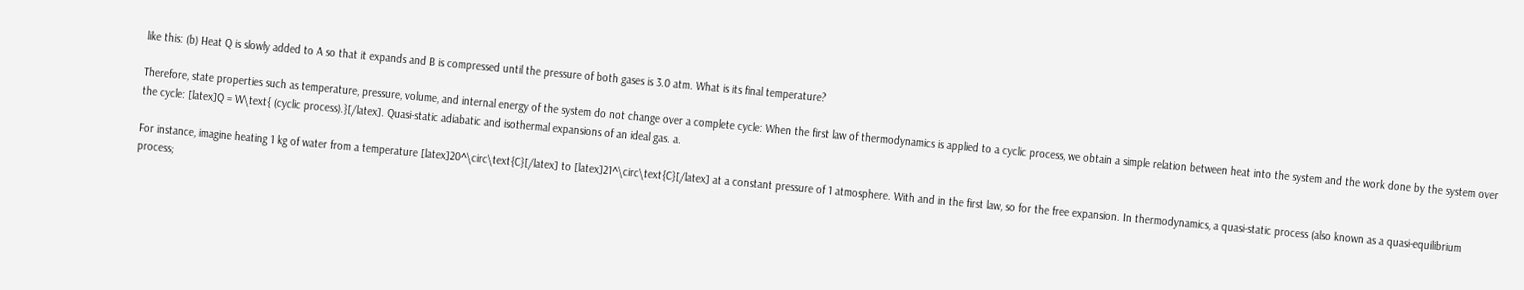like this: (b) Heat Q is slowly added to A so that it expands and B is compressed until the pressure of both gases is 3.0 atm. What is its final temperature?

Therefore, state properties such as temperature, pressure, volume, and internal energy of the system do not change over a complete cycle: When the first law of thermodynamics is applied to a cyclic process, we obtain a simple relation between heat into the system and the work done by the system over the cycle: [latex]Q = W\text{ (cyclic process).}[/latex]. Quasi-static adiabatic and isothermal expansions of an ideal gas. a.

For instance, imagine heating 1 kg of water from a temperature [latex]20^\circ\text{C}[/latex] to [latex]21^\circ\text{C}[/latex] at a constant pressure of 1 atmosphere. With and in the first law, so for the free expansion. In thermodynamics, a quasi-static process (also known as a quasi-equilibrium process;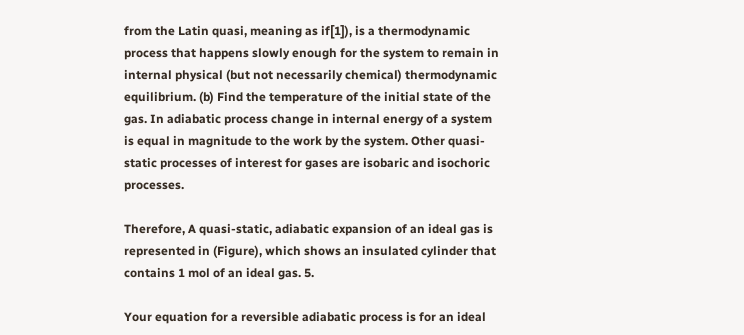from the Latin quasi, meaning as if[1]), is a thermodynamic process that happens slowly enough for the system to remain in internal physical (but not necessarily chemical) thermodynamic equilibrium. (b) Find the temperature of the initial state of the gas. In adiabatic process change in internal energy of a system is equal in magnitude to the work by the system. Other quasi-static processes of interest for gases are isobaric and isochoric processes.

Therefore, A quasi-static, adiabatic expansion of an ideal gas is represented in (Figure), which shows an insulated cylinder that contains 1 mol of an ideal gas. 5.

Your equation for a reversible adiabatic process is for an ideal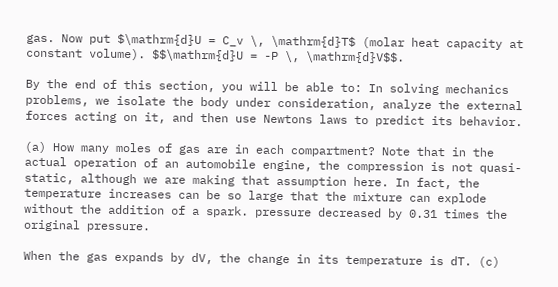gas. Now put $\mathrm{d}U = C_v \, \mathrm{d}T$ (molar heat capacity at constant volume). $$\mathrm{d}U = -P \, \mathrm{d}V$$.

By the end of this section, you will be able to: In solving mechanics problems, we isolate the body under consideration, analyze the external forces acting on it, and then use Newtons laws to predict its behavior.

(a) How many moles of gas are in each compartment? Note that in the actual operation of an automobile engine, the compression is not quasi-static, although we are making that assumption here. In fact, the temperature increases can be so large that the mixture can explode without the addition of a spark. pressure decreased by 0.31 times the original pressure.

When the gas expands by dV, the change in its temperature is dT. (c)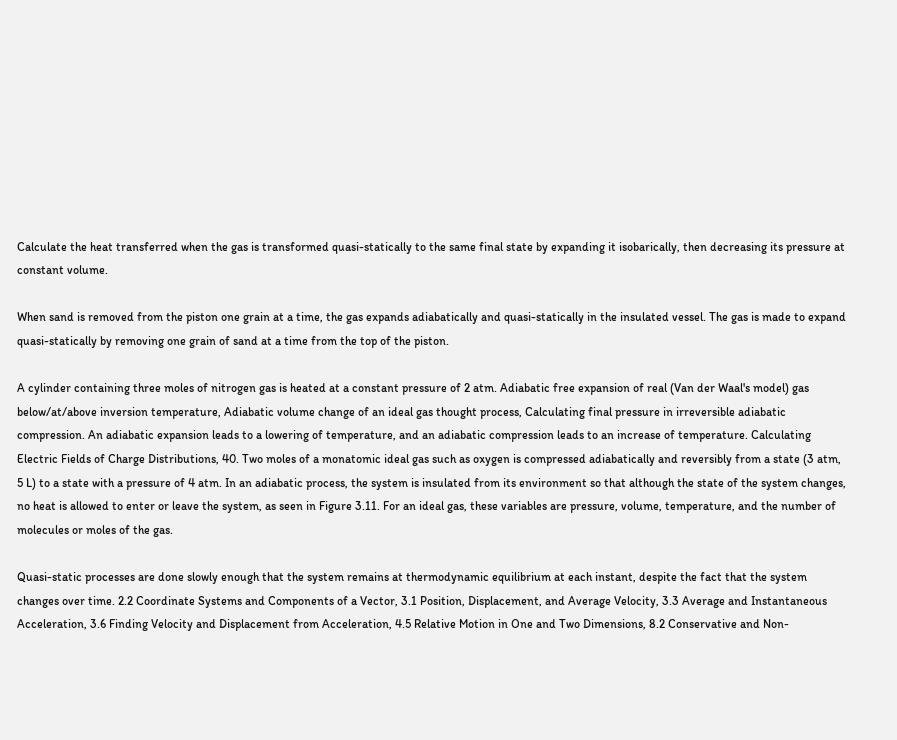Calculate the heat transferred when the gas is transformed quasi-statically to the same final state by expanding it isobarically, then decreasing its pressure at constant volume.

When sand is removed from the piston one grain at a time, the gas expands adiabatically and quasi-statically in the insulated vessel. The gas is made to expand quasi-statically by removing one grain of sand at a time from the top of the piston.

A cylinder containing three moles of nitrogen gas is heated at a constant pressure of 2 atm. Adiabatic free expansion of real (Van der Waal's model) gas below/at/above inversion temperature, Adiabatic volume change of an ideal gas thought process, Calculating final pressure in irreversible adiabatic compression. An adiabatic expansion leads to a lowering of temperature, and an adiabatic compression leads to an increase of temperature. Calculating Electric Fields of Charge Distributions, 40. Two moles of a monatomic ideal gas such as oxygen is compressed adiabatically and reversibly from a state (3 atm, 5 L) to a state with a pressure of 4 atm. In an adiabatic process, the system is insulated from its environment so that although the state of the system changes, no heat is allowed to enter or leave the system, as seen in Figure 3.11. For an ideal gas, these variables are pressure, volume, temperature, and the number of molecules or moles of the gas.

Quasi-static processes are done slowly enough that the system remains at thermodynamic equilibrium at each instant, despite the fact that the system changes over time. 2.2 Coordinate Systems and Components of a Vector, 3.1 Position, Displacement, and Average Velocity, 3.3 Average and Instantaneous Acceleration, 3.6 Finding Velocity and Displacement from Acceleration, 4.5 Relative Motion in One and Two Dimensions, 8.2 Conservative and Non-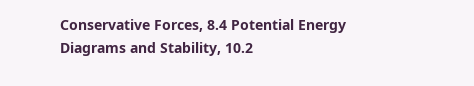Conservative Forces, 8.4 Potential Energy Diagrams and Stability, 10.2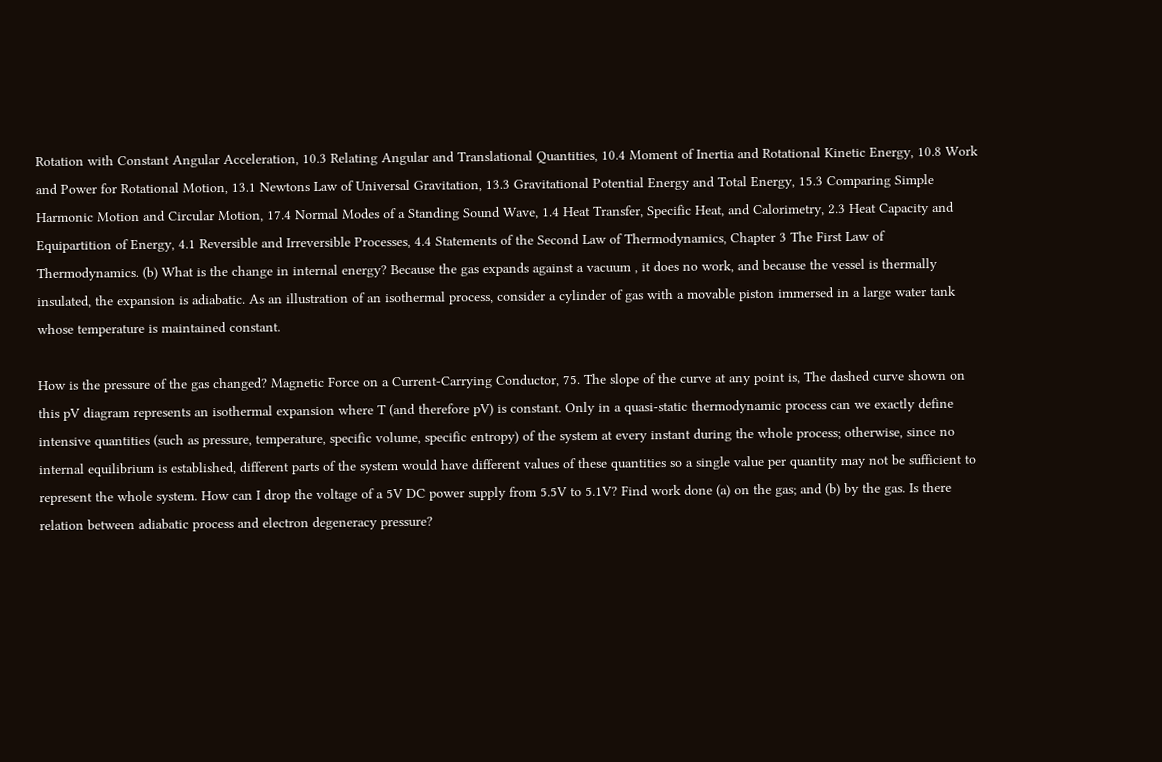Rotation with Constant Angular Acceleration, 10.3 Relating Angular and Translational Quantities, 10.4 Moment of Inertia and Rotational Kinetic Energy, 10.8 Work and Power for Rotational Motion, 13.1 Newtons Law of Universal Gravitation, 13.3 Gravitational Potential Energy and Total Energy, 15.3 Comparing Simple Harmonic Motion and Circular Motion, 17.4 Normal Modes of a Standing Sound Wave, 1.4 Heat Transfer, Specific Heat, and Calorimetry, 2.3 Heat Capacity and Equipartition of Energy, 4.1 Reversible and Irreversible Processes, 4.4 Statements of the Second Law of Thermodynamics, Chapter 3 The First Law of Thermodynamics. (b) What is the change in internal energy? Because the gas expands against a vacuum , it does no work, and because the vessel is thermally insulated, the expansion is adiabatic. As an illustration of an isothermal process, consider a cylinder of gas with a movable piston immersed in a large water tank whose temperature is maintained constant.

How is the pressure of the gas changed? Magnetic Force on a Current-Carrying Conductor, 75. The slope of the curve at any point is, The dashed curve shown on this pV diagram represents an isothermal expansion where T (and therefore pV) is constant. Only in a quasi-static thermodynamic process can we exactly define intensive quantities (such as pressure, temperature, specific volume, specific entropy) of the system at every instant during the whole process; otherwise, since no internal equilibrium is established, different parts of the system would have different values of these quantities so a single value per quantity may not be sufficient to represent the whole system. How can I drop the voltage of a 5V DC power supply from 5.5V to 5.1V? Find work done (a) on the gas; and (b) by the gas. Is there relation between adiabatic process and electron degeneracy pressure?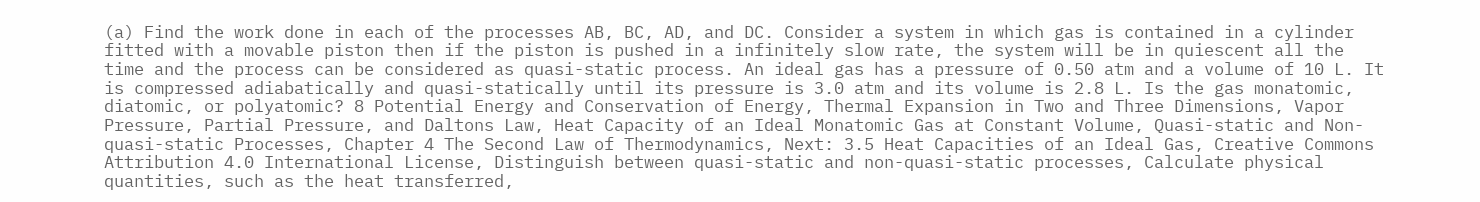(a) Find the work done in each of the processes AB, BC, AD, and DC. Consider a system in which gas is contained in a cylinder fitted with a movable piston then if the piston is pushed in a infinitely slow rate, the system will be in quiescent all the time and the process can be considered as quasi-static process. An ideal gas has a pressure of 0.50 atm and a volume of 10 L. It is compressed adiabatically and quasi-statically until its pressure is 3.0 atm and its volume is 2.8 L. Is the gas monatomic, diatomic, or polyatomic? 8 Potential Energy and Conservation of Energy, Thermal Expansion in Two and Three Dimensions, Vapor Pressure, Partial Pressure, and Daltons Law, Heat Capacity of an Ideal Monatomic Gas at Constant Volume, Quasi-static and Non-quasi-static Processes, Chapter 4 The Second Law of Thermodynamics, Next: 3.5 Heat Capacities of an Ideal Gas, Creative Commons Attribution 4.0 International License, Distinguish between quasi-static and non-quasi-static processes, Calculate physical quantities, such as the heat transferred,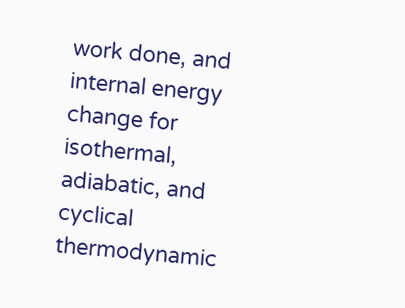work done, and internal energy change for isothermal, adiabatic, and cyclical thermodynamic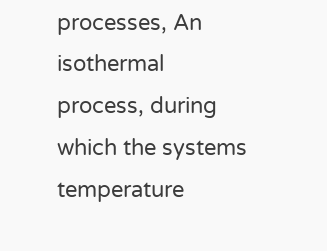processes, An isothermal process, during which the systems temperature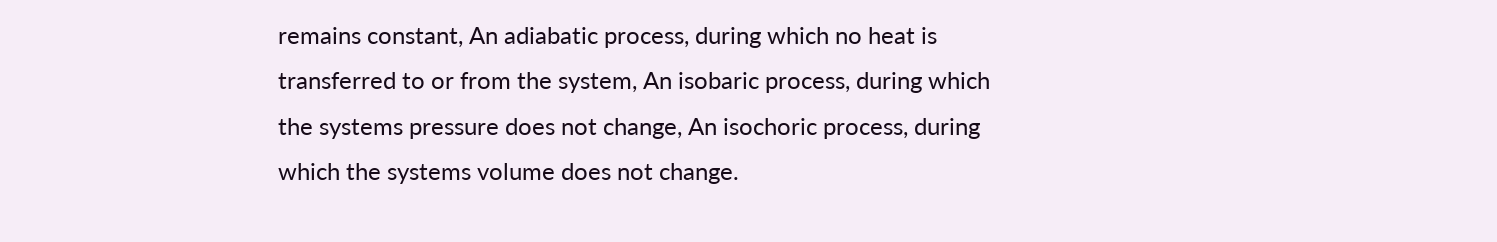remains constant, An adiabatic process, during which no heat is transferred to or from the system, An isobaric process, during which the systems pressure does not change, An isochoric process, during which the systems volume does not change.